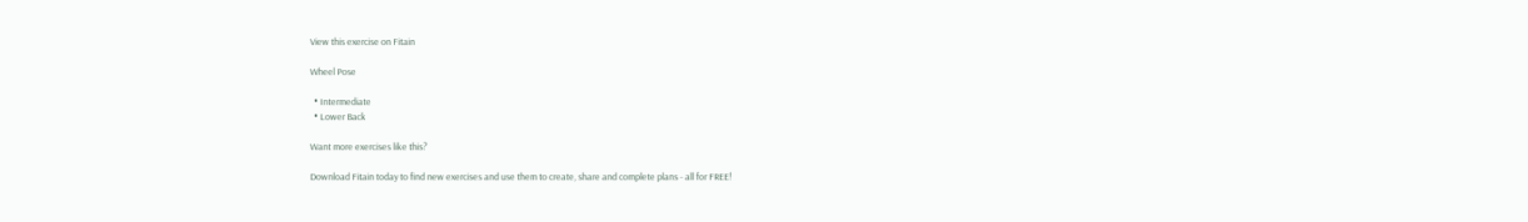View this exercise on Fitain

Wheel Pose

  • Intermediate
  • Lower Back

Want more exercises like this?

Download Fitain today to find new exercises and use them to create, share and complete plans - all for FREE!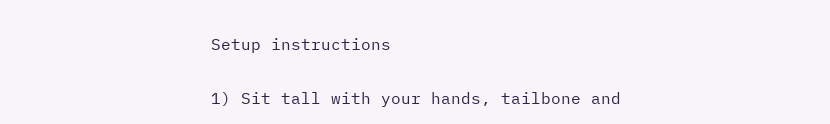Setup instructions

1) Sit tall with your hands, tailbone and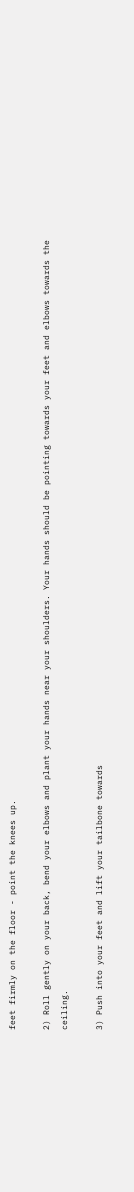feet firmly on the floor - point the knees up.

2) Roll gently on your back, bend your elbows and plant your hands near your shoulders. Your hands should be pointing towards your feet and elbows towards the ceiling.

3) Push into your feet and lift your tailbone towards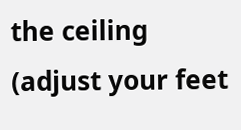the ceiling (adjust your feet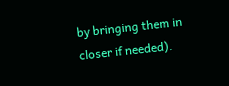by bringing them in closer if needed).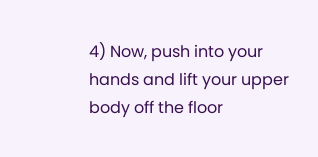4) Now, push into your hands and lift your upper body off the floor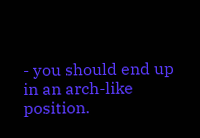- you should end up in an arch-like position.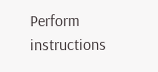Perform instructions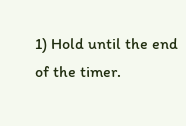1) Hold until the end of the timer.